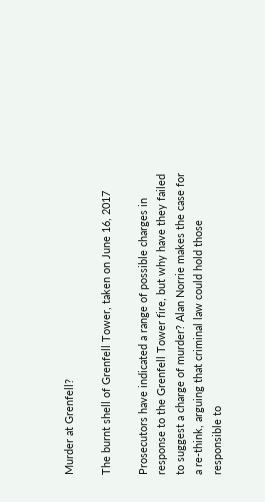Murder at Grenfell?

The burnt shell of Grenfell Tower, taken on June 16, 2017

Prosecutors have indicated a range of possible charges in response to the Grenfell Tower fire, but why have they failed to suggest a charge of murder? Alan Norrie makes the case for a re-think, arguing that criminal law could hold those responsible to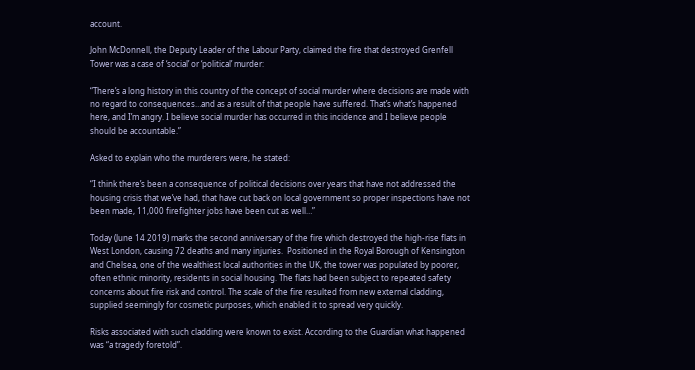account.

John McDonnell, the Deputy Leader of the Labour Party, claimed the fire that destroyed Grenfell Tower was a case of ‘social’ or ‘political’ murder:

“There’s a long history in this country of the concept of social murder where decisions are made with no regard to consequences…and as a result of that people have suffered. That’s what’s happened here, and I’m angry. I believe social murder has occurred in this incidence and I believe people should be accountable.”

Asked to explain who the murderers were, he stated:

“I think there’s been a consequence of political decisions over years that have not addressed the housing crisis that we’ve had, that have cut back on local government so proper inspections have not been made, 11,000 firefighter jobs have been cut as well…”

Today (June 14 2019) marks the second anniversary of the fire which destroyed the high-rise flats in West London, causing 72 deaths and many injuries.  Positioned in the Royal Borough of Kensington and Chelsea, one of the wealthiest local authorities in the UK, the tower was populated by poorer, often ethnic minority, residents in social housing. The flats had been subject to repeated safety concerns about fire risk and control. The scale of the fire resulted from new external cladding, supplied seemingly for cosmetic purposes, which enabled it to spread very quickly.

Risks associated with such cladding were known to exist. According to the Guardian what happened was “a tragedy foretold”.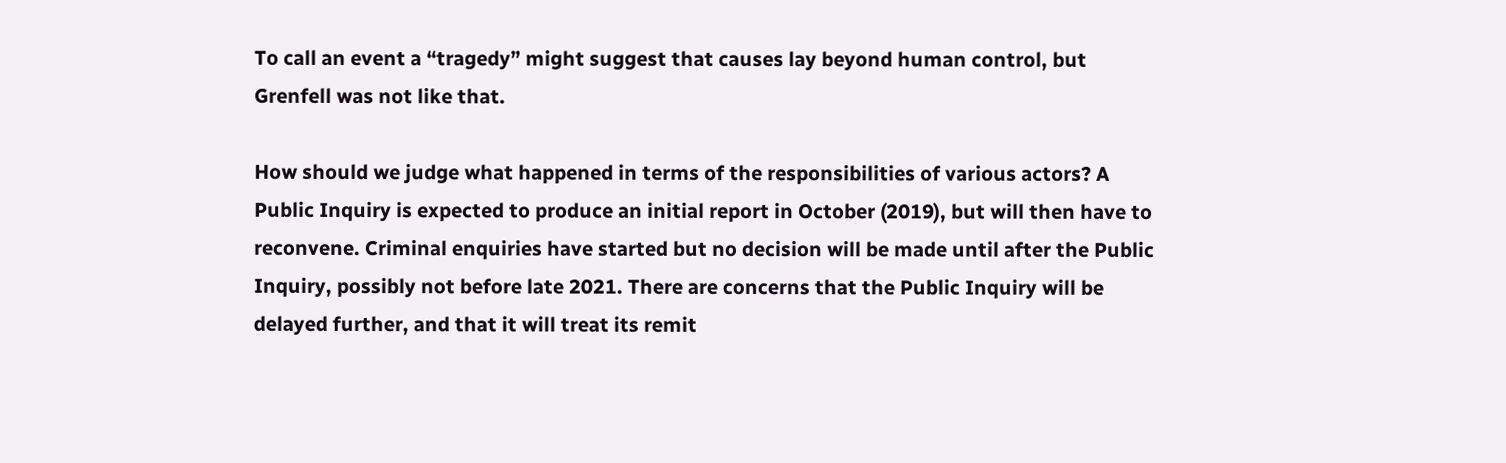To call an event a “tragedy” might suggest that causes lay beyond human control, but Grenfell was not like that.

How should we judge what happened in terms of the responsibilities of various actors? A Public Inquiry is expected to produce an initial report in October (2019), but will then have to reconvene. Criminal enquiries have started but no decision will be made until after the Public Inquiry, possibly not before late 2021. There are concerns that the Public Inquiry will be delayed further, and that it will treat its remit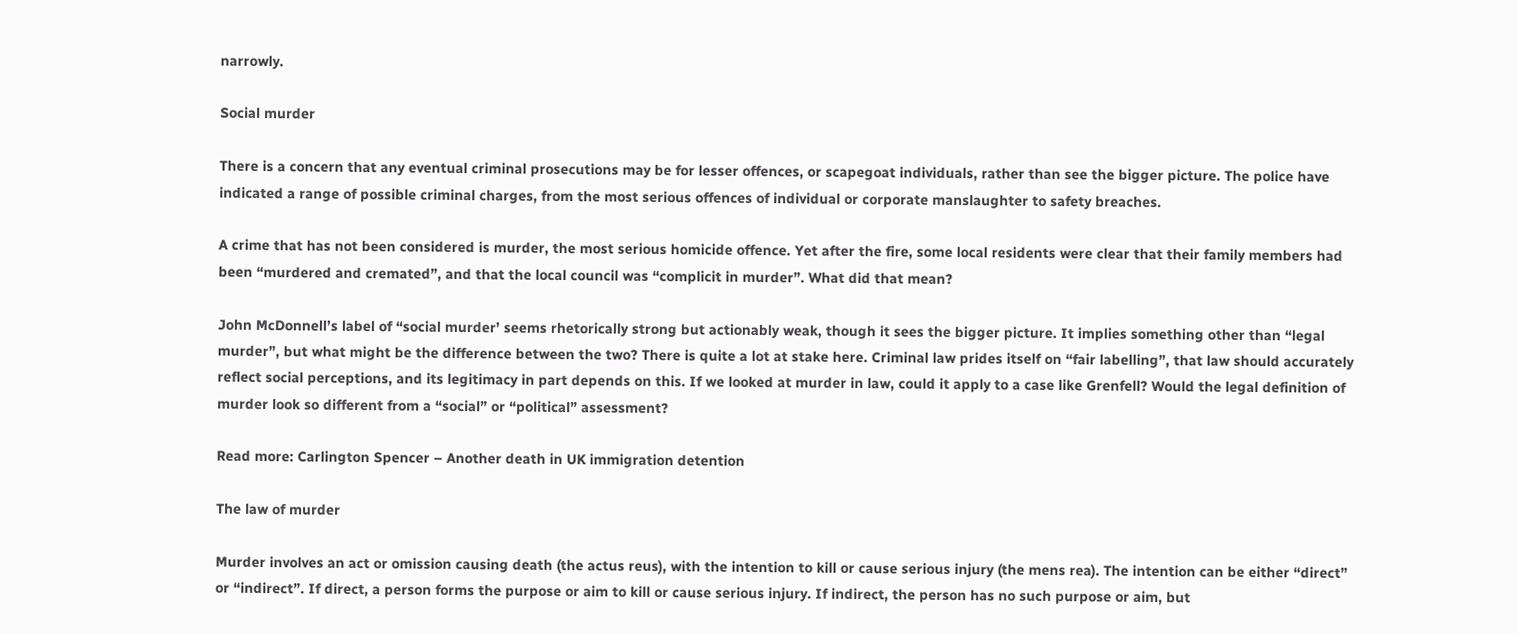narrowly.

Social murder

There is a concern that any eventual criminal prosecutions may be for lesser offences, or scapegoat individuals, rather than see the bigger picture. The police have indicated a range of possible criminal charges, from the most serious offences of individual or corporate manslaughter to safety breaches.

A crime that has not been considered is murder, the most serious homicide offence. Yet after the fire, some local residents were clear that their family members had been “murdered and cremated”, and that the local council was “complicit in murder”. What did that mean?

John McDonnell’s label of “social murder’ seems rhetorically strong but actionably weak, though it sees the bigger picture. It implies something other than “legal murder”, but what might be the difference between the two? There is quite a lot at stake here. Criminal law prides itself on “fair labelling”, that law should accurately reflect social perceptions, and its legitimacy in part depends on this. If we looked at murder in law, could it apply to a case like Grenfell? Would the legal definition of murder look so different from a “social” or “political” assessment?

Read more: Carlington Spencer – Another death in UK immigration detention

The law of murder

Murder involves an act or omission causing death (the actus reus), with the intention to kill or cause serious injury (the mens rea). The intention can be either “direct” or “indirect”. If direct, a person forms the purpose or aim to kill or cause serious injury. If indirect, the person has no such purpose or aim, but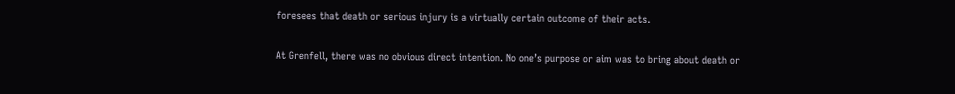foresees that death or serious injury is a virtually certain outcome of their acts.

At Grenfell, there was no obvious direct intention. No one’s purpose or aim was to bring about death or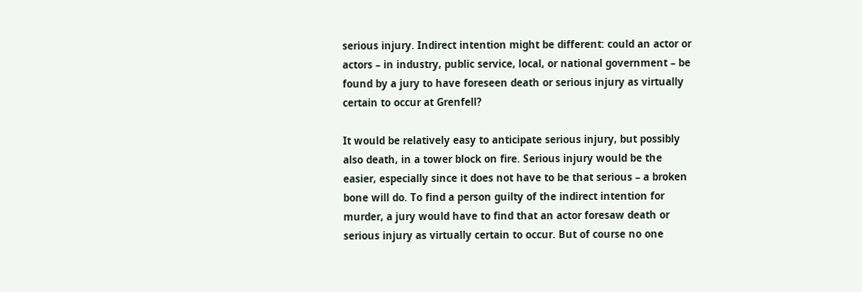serious injury. Indirect intention might be different: could an actor or actors – in industry, public service, local, or national government – be found by a jury to have foreseen death or serious injury as virtually certain to occur at Grenfell?

It would be relatively easy to anticipate serious injury, but possibly also death, in a tower block on fire. Serious injury would be the easier, especially since it does not have to be that serious – a broken bone will do. To find a person guilty of the indirect intention for murder, a jury would have to find that an actor foresaw death or serious injury as virtually certain to occur. But of course no one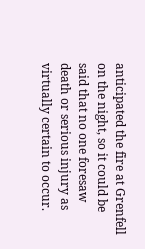anticipated the fire at Grenfell on the night, so it could be said that no one foresaw death or serious injury as virtually certain to occur.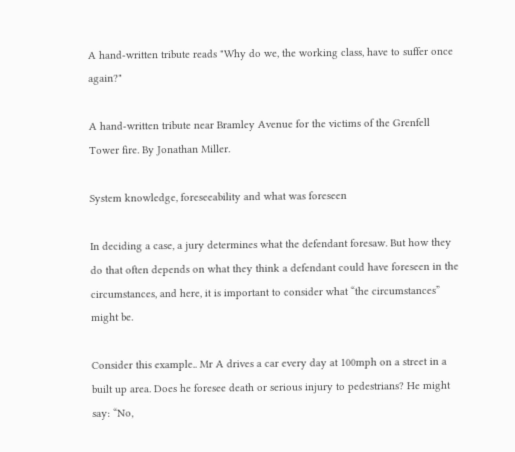A hand-written tribute reads "Why do we, the working class, have to suffer once again?"

A hand-written tribute near Bramley Avenue for the victims of the Grenfell Tower fire. By Jonathan Miller.

System knowledge, foreseeability and what was foreseen

In deciding a case, a jury determines what the defendant foresaw. But how they do that often depends on what they think a defendant could have foreseen in the circumstances, and here, it is important to consider what “the circumstances” might be.

Consider this example.. Mr A drives a car every day at 100mph on a street in a built up area. Does he foresee death or serious injury to pedestrians? He might say: “No,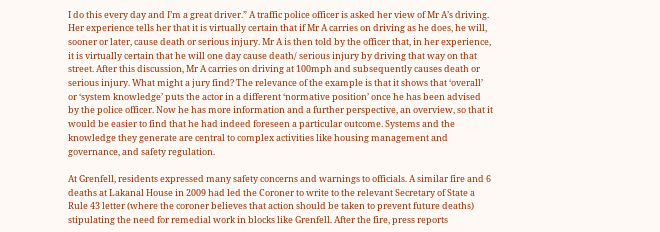I do this every day and I’m a great driver.” A traffic police officer is asked her view of Mr A’s driving. Her experience tells her that it is virtually certain that if Mr A carries on driving as he does, he will, sooner or later, cause death or serious injury. Mr A is then told by the officer that, in her experience, it is virtually certain that he will one day cause death/ serious injury by driving that way on that street. After this discussion, Mr A carries on driving at 100mph and subsequently causes death or serious injury. What might a jury find? The relevance of the example is that it shows that ‘overall’ or ‘system knowledge’ puts the actor in a different ‘normative position’ once he has been advised by the police officer. Now he has more information and a further perspective, an overview, so that it would be easier to find that he had indeed foreseen a particular outcome. Systems and the knowledge they generate are central to complex activities like housing management and governance, and safety regulation.

At Grenfell, residents expressed many safety concerns and warnings to officials. A similar fire and 6 deaths at Lakanal House in 2009 had led the Coroner to write to the relevant Secretary of State a Rule 43 letter (where the coroner believes that action should be taken to prevent future deaths) stipulating the need for remedial work in blocks like Grenfell. After the fire, press reports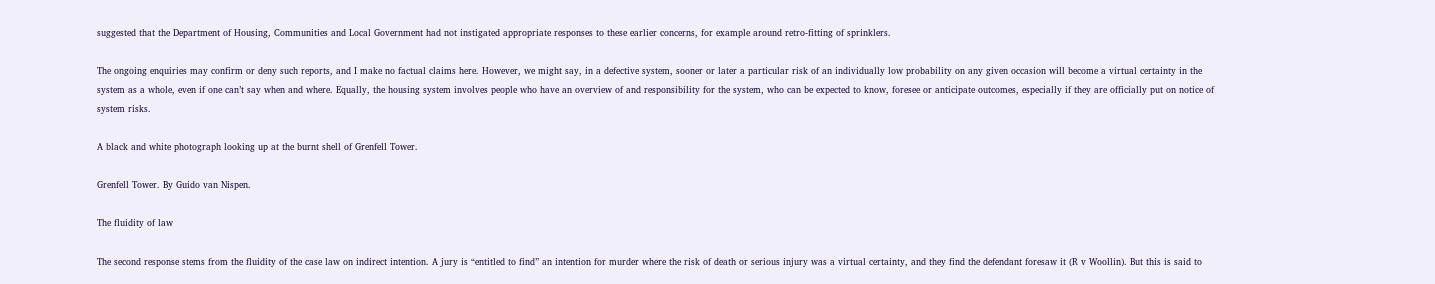suggested that the Department of Housing, Communities and Local Government had not instigated appropriate responses to these earlier concerns, for example around retro-fitting of sprinklers.

The ongoing enquiries may confirm or deny such reports, and I make no factual claims here. However, we might say, in a defective system, sooner or later a particular risk of an individually low probability on any given occasion will become a virtual certainty in the system as a whole, even if one can’t say when and where. Equally, the housing system involves people who have an overview of and responsibility for the system, who can be expected to know, foresee or anticipate outcomes, especially if they are officially put on notice of system risks.

A black and white photograph looking up at the burnt shell of Grenfell Tower.

Grenfell Tower. By Guido van Nispen.

The fluidity of law

The second response stems from the fluidity of the case law on indirect intention. A jury is “entitled to find” an intention for murder where the risk of death or serious injury was a virtual certainty, and they find the defendant foresaw it (R v Woollin). But this is said to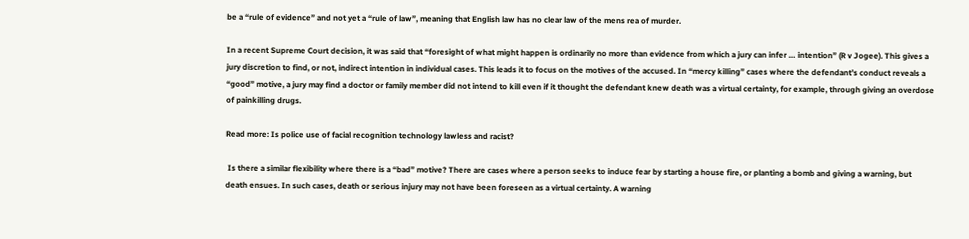be a “rule of evidence” and not yet a “rule of law”, meaning that English law has no clear law of the mens rea of murder.

In a recent Supreme Court decision, it was said that “foresight of what might happen is ordinarily no more than evidence from which a jury can infer … intention” (R v Jogee). This gives a jury discretion to find, or not, indirect intention in individual cases. This leads it to focus on the motives of the accused. In “mercy killing” cases where the defendant’s conduct reveals a “good” motive, a jury may find a doctor or family member did not intend to kill even if it thought the defendant knew death was a virtual certainty, for example, through giving an overdose of painkilling drugs.

Read more: Is police use of facial recognition technology lawless and racist?

 Is there a similar flexibility where there is a “bad” motive? There are cases where a person seeks to induce fear by starting a house fire, or planting a bomb and giving a warning, but death ensues. In such cases, death or serious injury may not have been foreseen as a virtual certainty. A warning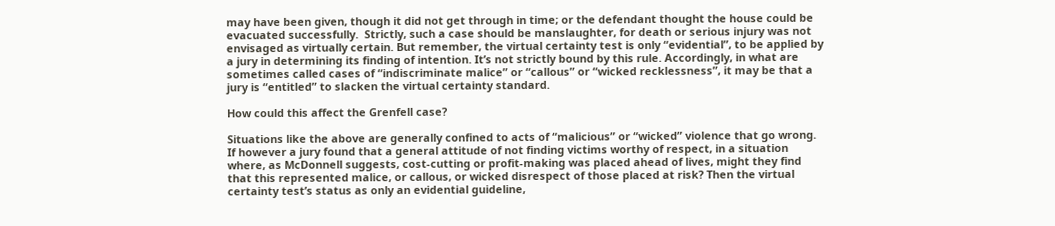may have been given, though it did not get through in time; or the defendant thought the house could be evacuated successfully.  Strictly, such a case should be manslaughter, for death or serious injury was not envisaged as virtually certain. But remember, the virtual certainty test is only “evidential”, to be applied by a jury in determining its finding of intention. It’s not strictly bound by this rule. Accordingly, in what are sometimes called cases of “indiscriminate malice” or “callous” or “wicked recklessness”, it may be that a jury is “entitled” to slacken the virtual certainty standard.

How could this affect the Grenfell case?

Situations like the above are generally confined to acts of “malicious” or “wicked” violence that go wrong.  If however a jury found that a general attitude of not finding victims worthy of respect, in a situation where, as McDonnell suggests, cost-cutting or profit-making was placed ahead of lives, might they find that this represented malice, or callous, or wicked disrespect of those placed at risk? Then the virtual certainty test’s status as only an evidential guideline,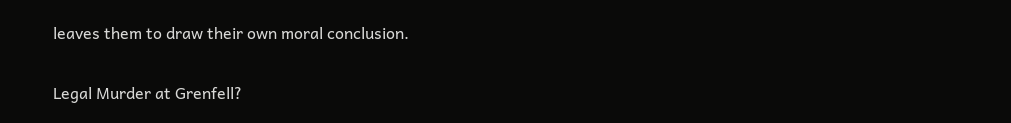leaves them to draw their own moral conclusion.

Legal Murder at Grenfell?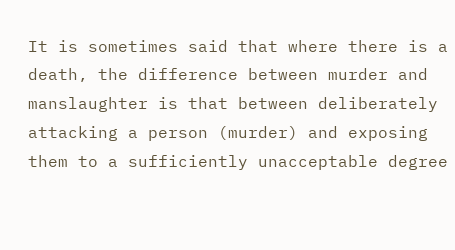It is sometimes said that where there is a death, the difference between murder and manslaughter is that between deliberately attacking a person (murder) and exposing them to a sufficiently unacceptable degree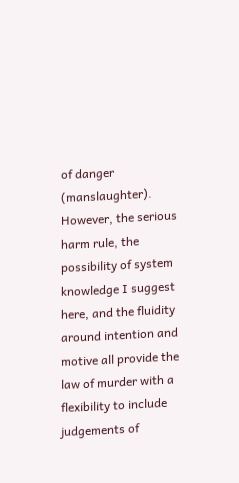of danger (manslaughter). However, the serious harm rule, the possibility of system knowledge I suggest here, and the fluidity around intention and motive all provide the law of murder with a flexibility to include judgements of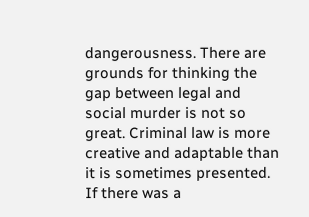dangerousness. There are grounds for thinking the gap between legal and social murder is not so great. Criminal law is more creative and adaptable than it is sometimes presented. If there was a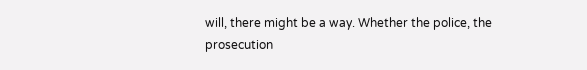will, there might be a way. Whether the police, the prosecution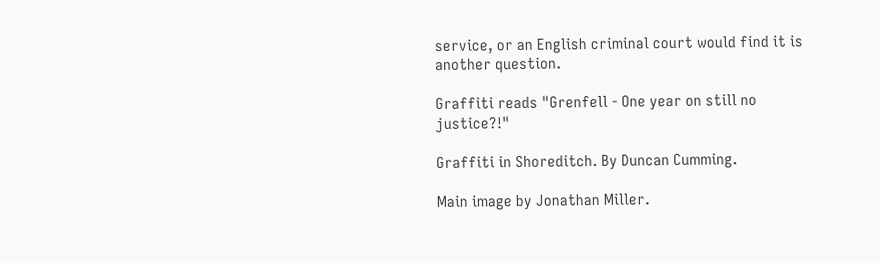service, or an English criminal court would find it is another question.

Graffiti reads "Grenfell - One year on still no justice?!"

Graffiti in Shoreditch. By Duncan Cumming.

Main image by Jonathan Miller.